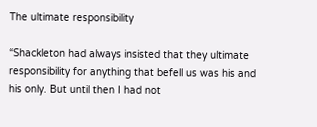The ultimate responsibility

“Shackleton had always insisted that they ultimate responsibility for anything that befell us was his and his only. But until then I had not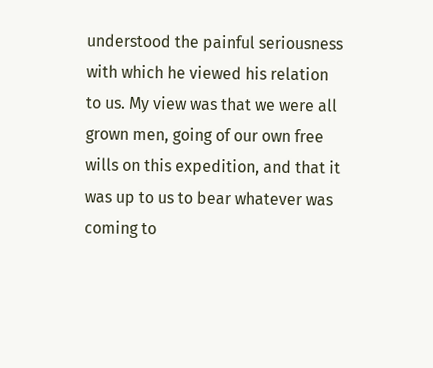understood the painful seriousness with which he viewed his relation to us. My view was that we were all grown men, going of our own free wills on this expedition, and that it was up to us to bear whatever was coming to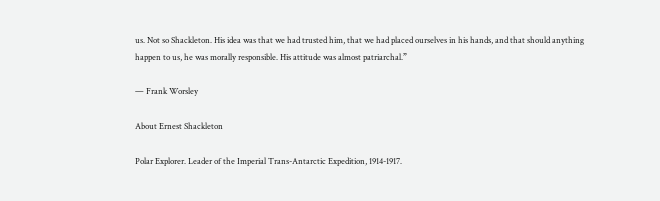us. Not so Shackleton. His idea was that we had trusted him, that we had placed ourselves in his hands, and that should anything happen to us, he was morally responsible. His attitude was almost patriarchal.”

— Frank Worsley

About Ernest Shackleton

Polar Explorer. Leader of the Imperial Trans-Antarctic Expedition, 1914-1917.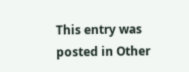This entry was posted in Other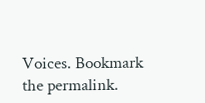Voices. Bookmark the permalink.